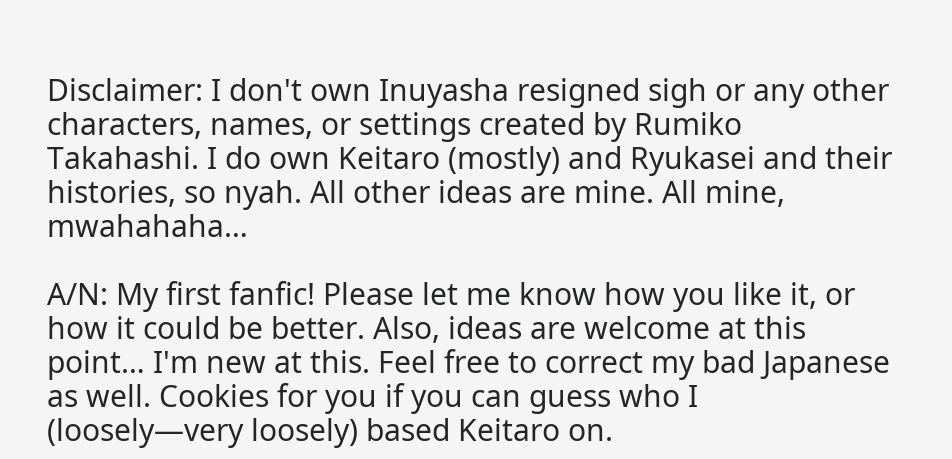Disclaimer: I don't own Inuyasha resigned sigh or any other characters, names, or settings created by Rumiko Takahashi. I do own Keitaro (mostly) and Ryukasei and their histories, so nyah. All other ideas are mine. All mine, mwahahaha…

A/N: My first fanfic! Please let me know how you like it, or how it could be better. Also, ideas are welcome at this point… I'm new at this. Feel free to correct my bad Japanese as well. Cookies for you if you can guess who I (loosely—very loosely) based Keitaro on.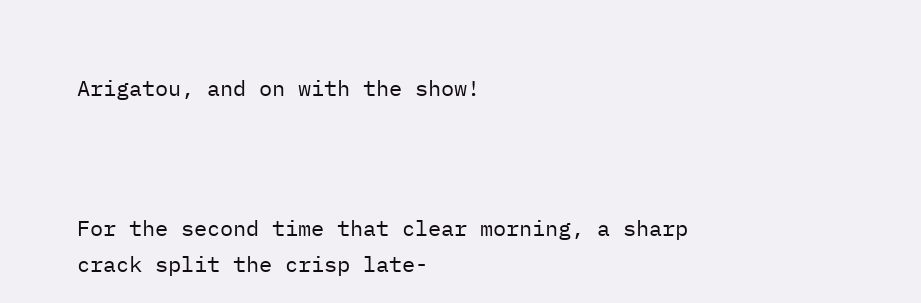Arigatou, and on with the show!



For the second time that clear morning, a sharp crack split the crisp late-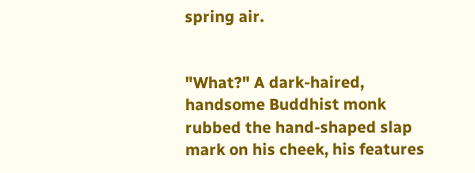spring air.


"What?" A dark-haired, handsome Buddhist monk rubbed the hand-shaped slap mark on his cheek, his features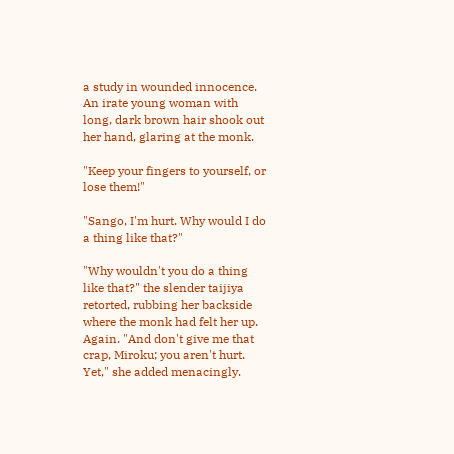a study in wounded innocence. An irate young woman with long, dark brown hair shook out her hand, glaring at the monk.

"Keep your fingers to yourself, or lose them!"

"Sango, I'm hurt. Why would I do a thing like that?"

"Why wouldn't you do a thing like that?" the slender taijiya retorted, rubbing her backside where the monk had felt her up. Again. "And don't give me that crap, Miroku; you aren't hurt. Yet," she added menacingly.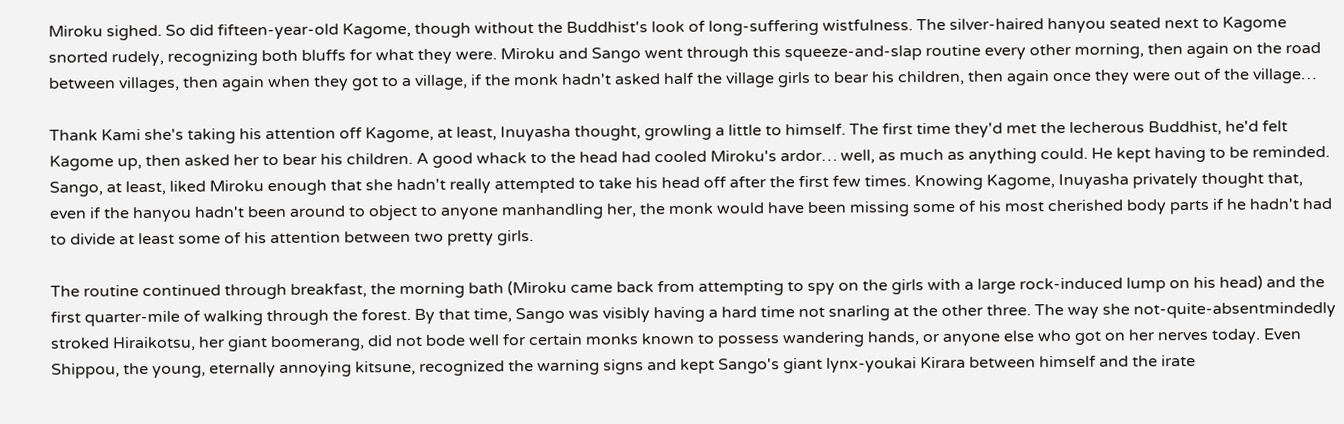Miroku sighed. So did fifteen-year-old Kagome, though without the Buddhist's look of long-suffering wistfulness. The silver-haired hanyou seated next to Kagome snorted rudely, recognizing both bluffs for what they were. Miroku and Sango went through this squeeze-and-slap routine every other morning, then again on the road between villages, then again when they got to a village, if the monk hadn't asked half the village girls to bear his children, then again once they were out of the village…

Thank Kami she's taking his attention off Kagome, at least, Inuyasha thought, growling a little to himself. The first time they'd met the lecherous Buddhist, he'd felt Kagome up, then asked her to bear his children. A good whack to the head had cooled Miroku's ardor… well, as much as anything could. He kept having to be reminded. Sango, at least, liked Miroku enough that she hadn't really attempted to take his head off after the first few times. Knowing Kagome, Inuyasha privately thought that, even if the hanyou hadn't been around to object to anyone manhandling her, the monk would have been missing some of his most cherished body parts if he hadn't had to divide at least some of his attention between two pretty girls.

The routine continued through breakfast, the morning bath (Miroku came back from attempting to spy on the girls with a large rock-induced lump on his head) and the first quarter-mile of walking through the forest. By that time, Sango was visibly having a hard time not snarling at the other three. The way she not-quite-absentmindedly stroked Hiraikotsu, her giant boomerang, did not bode well for certain monks known to possess wandering hands, or anyone else who got on her nerves today. Even Shippou, the young, eternally annoying kitsune, recognized the warning signs and kept Sango's giant lynx-youkai Kirara between himself and the irate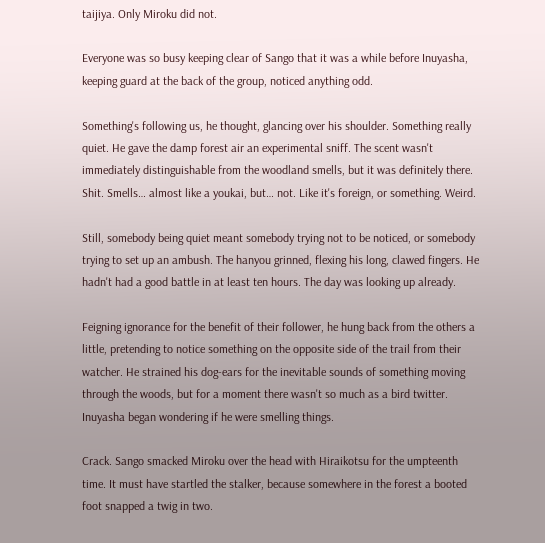taijiya. Only Miroku did not.

Everyone was so busy keeping clear of Sango that it was a while before Inuyasha, keeping guard at the back of the group, noticed anything odd.

Something's following us, he thought, glancing over his shoulder. Something really quiet. He gave the damp forest air an experimental sniff. The scent wasn't immediately distinguishable from the woodland smells, but it was definitely there. Shit. Smells… almost like a youkai, but… not. Like it's foreign, or something. Weird.

Still, somebody being quiet meant somebody trying not to be noticed, or somebody trying to set up an ambush. The hanyou grinned, flexing his long, clawed fingers. He hadn't had a good battle in at least ten hours. The day was looking up already.

Feigning ignorance for the benefit of their follower, he hung back from the others a little, pretending to notice something on the opposite side of the trail from their watcher. He strained his dog-ears for the inevitable sounds of something moving through the woods, but for a moment there wasn't so much as a bird twitter. Inuyasha began wondering if he were smelling things.

Crack. Sango smacked Miroku over the head with Hiraikotsu for the umpteenth time. It must have startled the stalker, because somewhere in the forest a booted foot snapped a twig in two.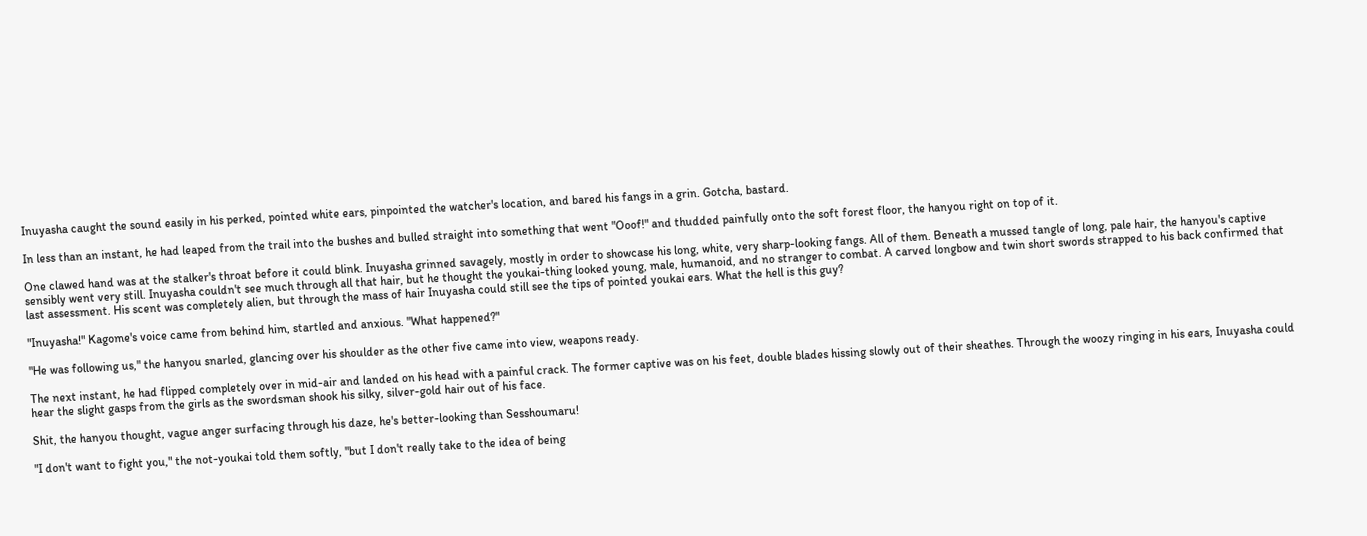Inuyasha caught the sound easily in his perked, pointed white ears, pinpointed the watcher's location, and bared his fangs in a grin. Gotcha, bastard.

In less than an instant, he had leaped from the trail into the bushes and bulled straight into something that went "Ooof!" and thudded painfully onto the soft forest floor, the hanyou right on top of it.

One clawed hand was at the stalker's throat before it could blink. Inuyasha grinned savagely, mostly in order to showcase his long, white, very sharp-looking fangs. All of them. Beneath a mussed tangle of long, pale hair, the hanyou's captive sensibly went very still. Inuyasha couldn't see much through all that hair, but he thought the youkai-thing looked young, male, humanoid, and no stranger to combat. A carved longbow and twin short swords strapped to his back confirmed that last assessment. His scent was completely alien, but through the mass of hair Inuyasha could still see the tips of pointed youkai ears. What the hell is this guy?

"Inuyasha!" Kagome's voice came from behind him, startled and anxious. "What happened?"

"He was following us," the hanyou snarled, glancing over his shoulder as the other five came into view, weapons ready.

The next instant, he had flipped completely over in mid-air and landed on his head with a painful crack. The former captive was on his feet, double blades hissing slowly out of their sheathes. Through the woozy ringing in his ears, Inuyasha could hear the slight gasps from the girls as the swordsman shook his silky, silver-gold hair out of his face.

Shit, the hanyou thought, vague anger surfacing through his daze, he's better-looking than Sesshoumaru!

"I don't want to fight you," the not-youkai told them softly, "but I don't really take to the idea of being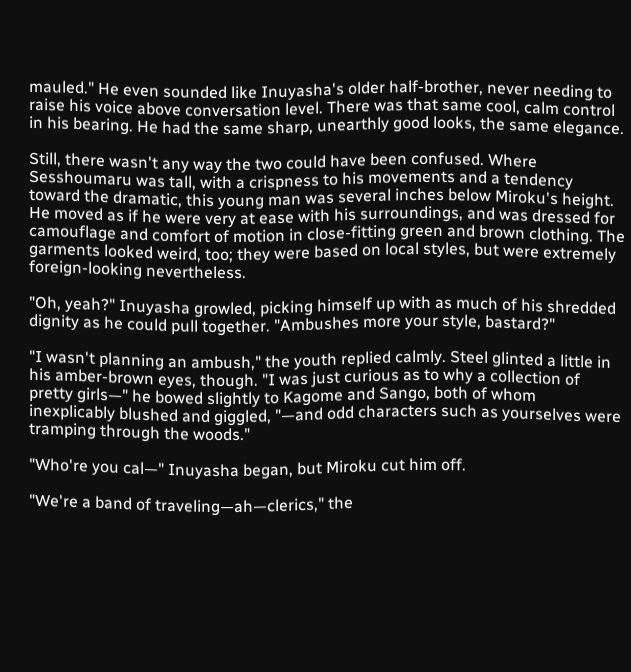mauled." He even sounded like Inuyasha's older half-brother, never needing to raise his voice above conversation level. There was that same cool, calm control in his bearing. He had the same sharp, unearthly good looks, the same elegance.

Still, there wasn't any way the two could have been confused. Where Sesshoumaru was tall, with a crispness to his movements and a tendency toward the dramatic, this young man was several inches below Miroku's height. He moved as if he were very at ease with his surroundings, and was dressed for camouflage and comfort of motion in close-fitting green and brown clothing. The garments looked weird, too; they were based on local styles, but were extremely foreign-looking nevertheless.

"Oh, yeah?" Inuyasha growled, picking himself up with as much of his shredded dignity as he could pull together. "Ambushes more your style, bastard?"

"I wasn't planning an ambush," the youth replied calmly. Steel glinted a little in his amber-brown eyes, though. "I was just curious as to why a collection of pretty girls—" he bowed slightly to Kagome and Sango, both of whom inexplicably blushed and giggled, "—and odd characters such as yourselves were tramping through the woods."

"Who're you cal—" Inuyasha began, but Miroku cut him off.

"We're a band of traveling—ah—clerics," the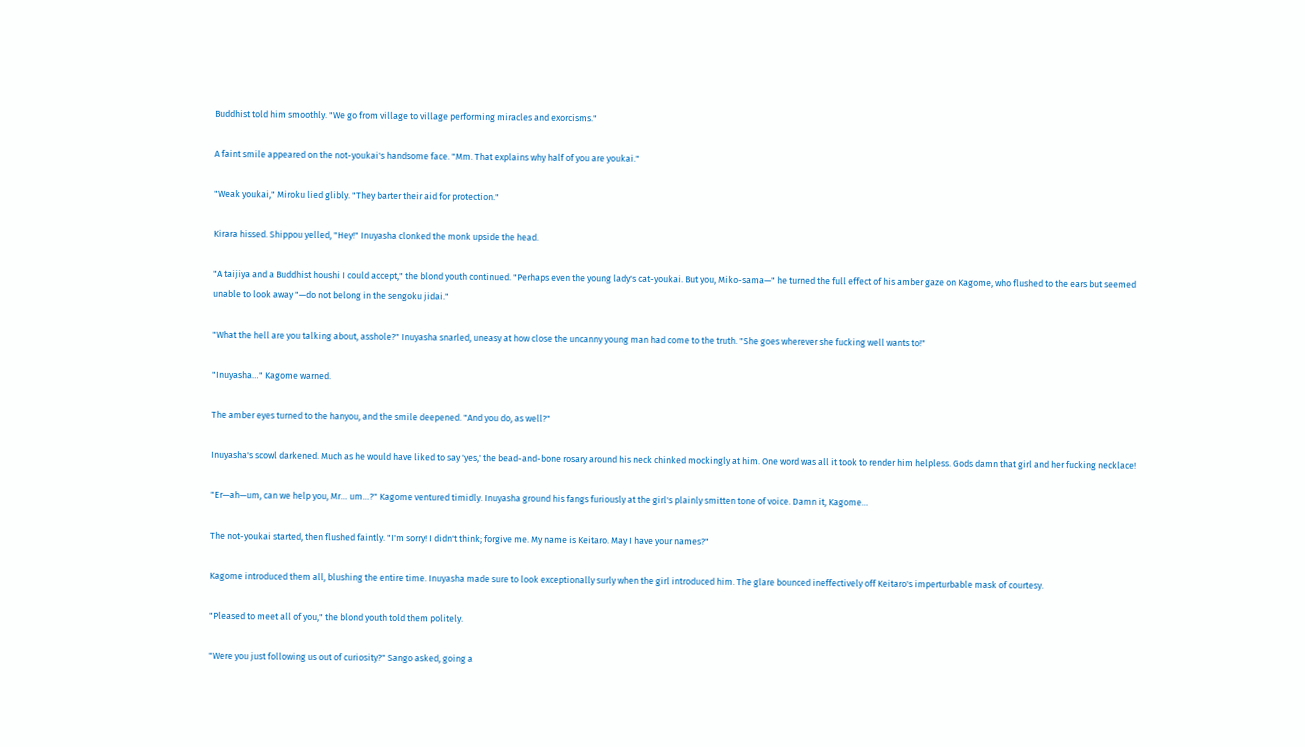Buddhist told him smoothly. "We go from village to village performing miracles and exorcisms."

A faint smile appeared on the not-youkai's handsome face. "Mm. That explains why half of you are youkai."

"Weak youkai," Miroku lied glibly. "They barter their aid for protection."

Kirara hissed. Shippou yelled, "Hey!" Inuyasha clonked the monk upside the head.

"A taijiya and a Buddhist houshi I could accept," the blond youth continued. "Perhaps even the young lady's cat-youkai. But you, Miko-sama—" he turned the full effect of his amber gaze on Kagome, who flushed to the ears but seemed unable to look away "—do not belong in the sengoku jidai."

"What the hell are you talking about, asshole?" Inuyasha snarled, uneasy at how close the uncanny young man had come to the truth. "She goes wherever she fucking well wants to!"

"Inuyasha…" Kagome warned.

The amber eyes turned to the hanyou, and the smile deepened. "And you do, as well?"

Inuyasha's scowl darkened. Much as he would have liked to say 'yes,' the bead-and-bone rosary around his neck chinked mockingly at him. One word was all it took to render him helpless. Gods damn that girl and her fucking necklace!

"Er—ah—um, can we help you, Mr… um…?" Kagome ventured timidly. Inuyasha ground his fangs furiously at the girl's plainly smitten tone of voice. Damn it, Kagome…

The not-youkai started, then flushed faintly. "I'm sorry! I didn't think; forgive me. My name is Keitaro. May I have your names?"

Kagome introduced them all, blushing the entire time. Inuyasha made sure to look exceptionally surly when the girl introduced him. The glare bounced ineffectively off Keitaro's imperturbable mask of courtesy.

"Pleased to meet all of you," the blond youth told them politely.

"Were you just following us out of curiosity?" Sango asked, going a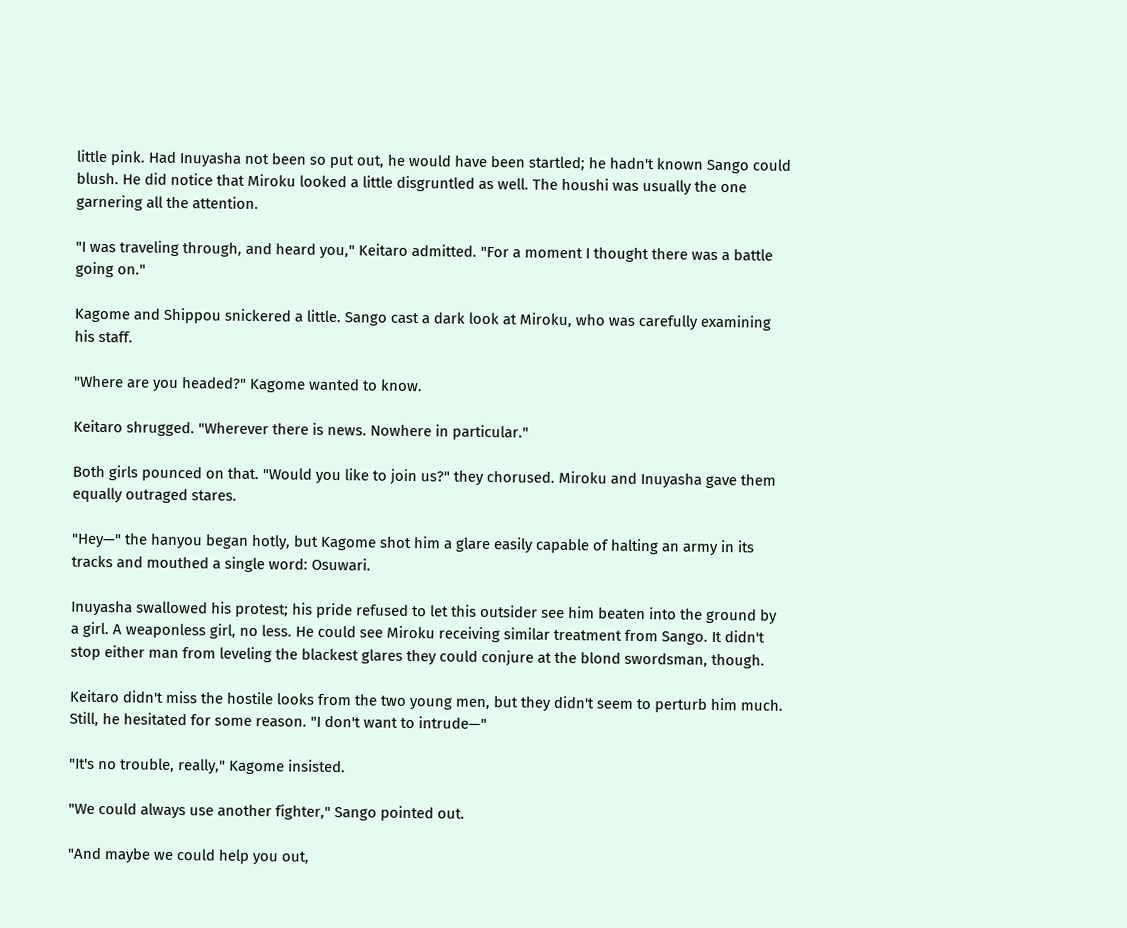little pink. Had Inuyasha not been so put out, he would have been startled; he hadn't known Sango could blush. He did notice that Miroku looked a little disgruntled as well. The houshi was usually the one garnering all the attention.

"I was traveling through, and heard you," Keitaro admitted. "For a moment I thought there was a battle going on."

Kagome and Shippou snickered a little. Sango cast a dark look at Miroku, who was carefully examining his staff.

"Where are you headed?" Kagome wanted to know.

Keitaro shrugged. "Wherever there is news. Nowhere in particular."

Both girls pounced on that. "Would you like to join us?" they chorused. Miroku and Inuyasha gave them equally outraged stares.

"Hey—" the hanyou began hotly, but Kagome shot him a glare easily capable of halting an army in its tracks and mouthed a single word: Osuwari.

Inuyasha swallowed his protest; his pride refused to let this outsider see him beaten into the ground by a girl. A weaponless girl, no less. He could see Miroku receiving similar treatment from Sango. It didn't stop either man from leveling the blackest glares they could conjure at the blond swordsman, though.

Keitaro didn't miss the hostile looks from the two young men, but they didn't seem to perturb him much. Still, he hesitated for some reason. "I don't want to intrude—"

"It's no trouble, really," Kagome insisted.

"We could always use another fighter," Sango pointed out.

"And maybe we could help you out,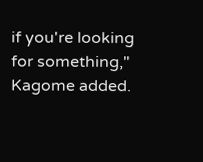if you're looking for something," Kagome added.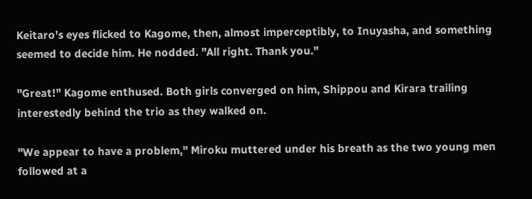Keitaro's eyes flicked to Kagome, then, almost imperceptibly, to Inuyasha, and something seemed to decide him. He nodded. "All right. Thank you."

"Great!" Kagome enthused. Both girls converged on him, Shippou and Kirara trailing interestedly behind the trio as they walked on.

"We appear to have a problem," Miroku muttered under his breath as the two young men followed at a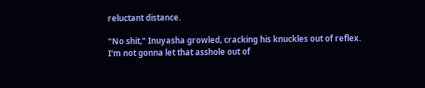reluctant distance.

"No shit," Inuyasha growled, cracking his knuckles out of reflex. I'm not gonna let that asshole out of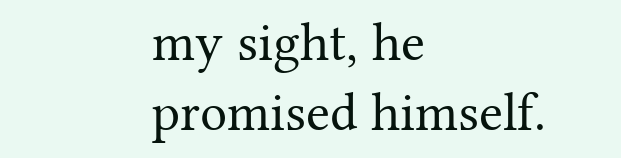my sight, he promised himself.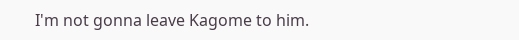I'm not gonna leave Kagome to him.